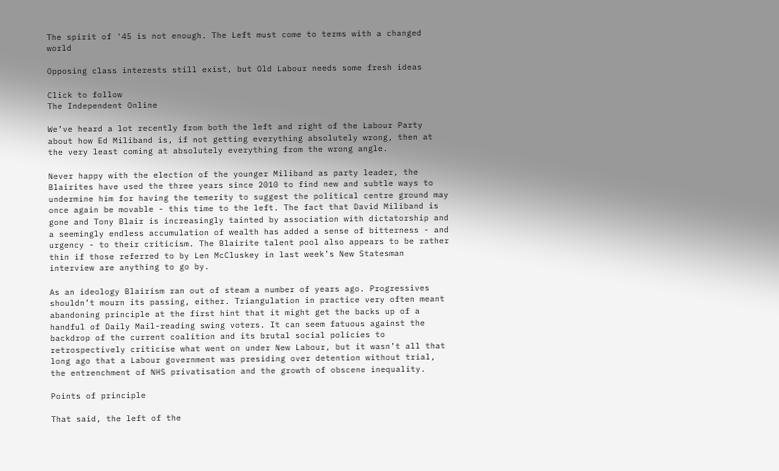The spirit of '45 is not enough. The Left must come to terms with a changed world

Opposing class interests still exist, but Old Labour needs some fresh ideas

Click to follow
The Independent Online

We’ve heard a lot recently from both the left and right of the Labour Party about how Ed Miliband is, if not getting everything absolutely wrong, then at the very least coming at absolutely everything from the wrong angle.

Never happy with the election of the younger Miliband as party leader, the Blairites have used the three years since 2010 to find new and subtle ways to undermine him for having the temerity to suggest the political centre ground may once again be movable - this time to the left. The fact that David Miliband is gone and Tony Blair is increasingly tainted by association with dictatorship and a seemingly endless accumulation of wealth has added a sense of bitterness - and urgency - to their criticism. The Blairite talent pool also appears to be rather thin if those referred to by Len McCluskey in last week’s New Statesman interview are anything to go by.

As an ideology Blairism ran out of steam a number of years ago. Progressives shouldn’t mourn its passing, either. Triangulation in practice very often meant abandoning principle at the first hint that it might get the backs up of a handful of Daily Mail-reading swing voters. It can seem fatuous against the backdrop of the current coalition and its brutal social policies to retrospectively criticise what went on under New Labour, but it wasn’t all that long ago that a Labour government was presiding over detention without trial, the entrenchment of NHS privatisation and the growth of obscene inequality.

Points of principle

That said, the left of the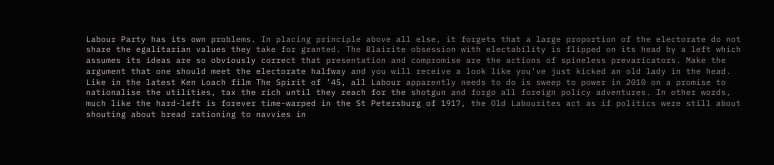Labour Party has its own problems. In placing principle above all else, it forgets that a large proportion of the electorate do not share the egalitarian values they take for granted. The Blairite obsession with electability is flipped on its head by a left which assumes its ideas are so obviously correct that presentation and compromise are the actions of spineless prevaricators. Make the argument that one should meet the electorate halfway and you will receive a look like you’ve just kicked an old lady in the head. Like in the latest Ken Loach film The Spirit of ’45, all Labour apparently needs to do is sweep to power in 2010 on a promise to nationalise the utilities, tax the rich until they reach for the shotgun and forgo all foreign policy adventures. In other words, much like the hard-left is forever time-warped in the St Petersburg of 1917, the Old Labourites act as if politics were still about shouting about bread rationing to navvies in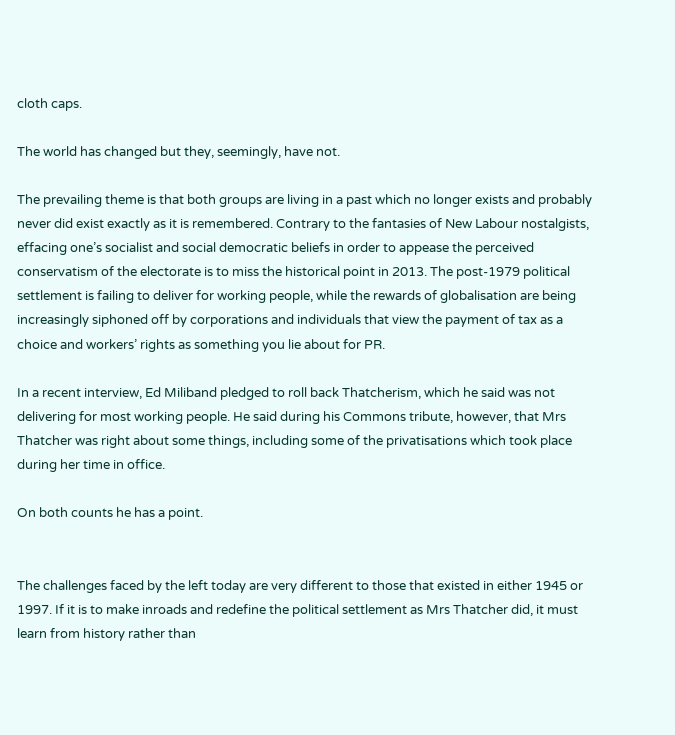cloth caps.

The world has changed but they, seemingly, have not.

The prevailing theme is that both groups are living in a past which no longer exists and probably never did exist exactly as it is remembered. Contrary to the fantasies of New Labour nostalgists, effacing one’s socialist and social democratic beliefs in order to appease the perceived conservatism of the electorate is to miss the historical point in 2013. The post-1979 political settlement is failing to deliver for working people, while the rewards of globalisation are being increasingly siphoned off by corporations and individuals that view the payment of tax as a choice and workers’ rights as something you lie about for PR.

In a recent interview, Ed Miliband pledged to roll back Thatcherism, which he said was not delivering for most working people. He said during his Commons tribute, however, that Mrs Thatcher was right about some things, including some of the privatisations which took place during her time in office.

On both counts he has a point.


The challenges faced by the left today are very different to those that existed in either 1945 or 1997. If it is to make inroads and redefine the political settlement as Mrs Thatcher did, it must learn from history rather than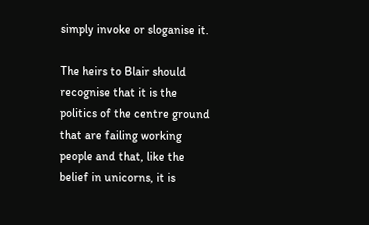simply invoke or sloganise it.

The heirs to Blair should recognise that it is the politics of the centre ground that are failing working people and that, like the belief in unicorns, it is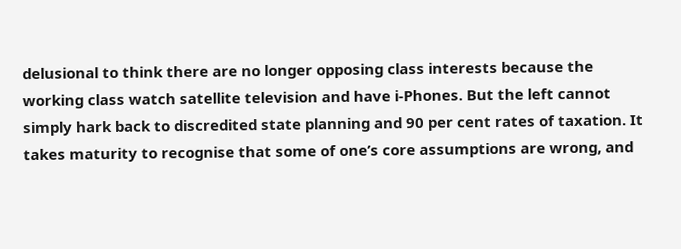delusional to think there are no longer opposing class interests because the working class watch satellite television and have i-Phones. But the left cannot simply hark back to discredited state planning and 90 per cent rates of taxation. It takes maturity to recognise that some of one’s core assumptions are wrong, and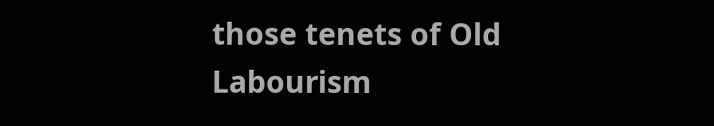those tenets of Old Labourism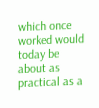which once worked would today be about as practical as a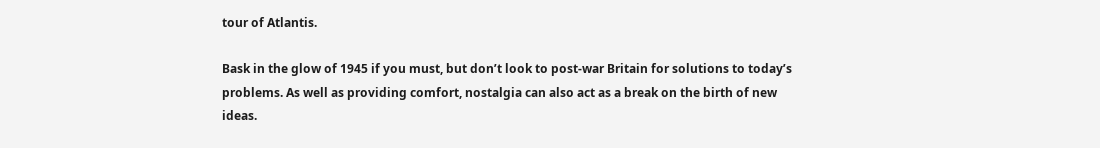tour of Atlantis.

Bask in the glow of 1945 if you must, but don’t look to post-war Britain for solutions to today’s problems. As well as providing comfort, nostalgia can also act as a break on the birth of new ideas.